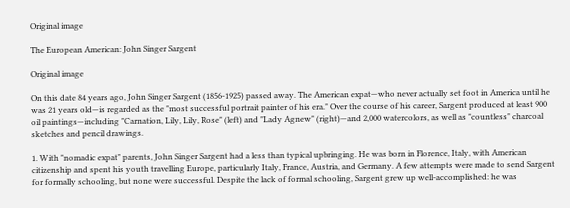Original image

The European American: John Singer Sargent

Original image

On this date 84 years ago, John Singer Sargent (1856-1925) passed away. The American expat—who never actually set foot in America until he was 21 years old—is regarded as the "most successful portrait painter of his era." Over the course of his career, Sargent produced at least 900 oil paintings—including "Carnation, Lily, Lily, Rose" (left) and "Lady Agnew" (right)—and 2,000 watercolors, as well as "countless" charcoal sketches and pencil drawings.

1. With "nomadic expat" parents, John Singer Sargent had a less than typical upbringing. He was born in Florence, Italy, with American citizenship and spent his youth travelling Europe, particularly Italy, France, Austria, and Germany. A few attempts were made to send Sargent for formally schooling, but none were successful. Despite the lack of formal schooling, Sargent grew up well-accomplished: he was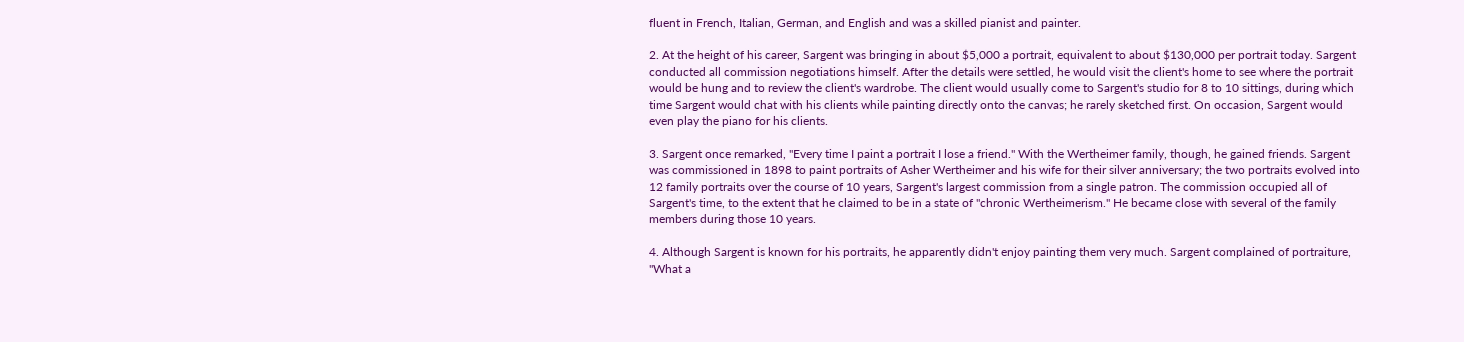fluent in French, Italian, German, and English and was a skilled pianist and painter.

2. At the height of his career, Sargent was bringing in about $5,000 a portrait, equivalent to about $130,000 per portrait today. Sargent conducted all commission negotiations himself. After the details were settled, he would visit the client's home to see where the portrait would be hung and to review the client's wardrobe. The client would usually come to Sargent's studio for 8 to 10 sittings, during which time Sargent would chat with his clients while painting directly onto the canvas; he rarely sketched first. On occasion, Sargent would even play the piano for his clients.

3. Sargent once remarked, "Every time I paint a portrait I lose a friend." With the Wertheimer family, though, he gained friends. Sargent was commissioned in 1898 to paint portraits of Asher Wertheimer and his wife for their silver anniversary; the two portraits evolved into 12 family portraits over the course of 10 years, Sargent's largest commission from a single patron. The commission occupied all of Sargent's time, to the extent that he claimed to be in a state of "chronic Wertheimerism." He became close with several of the family members during those 10 years.

4. Although Sargent is known for his portraits, he apparently didn't enjoy painting them very much. Sargent complained of portraiture, "What a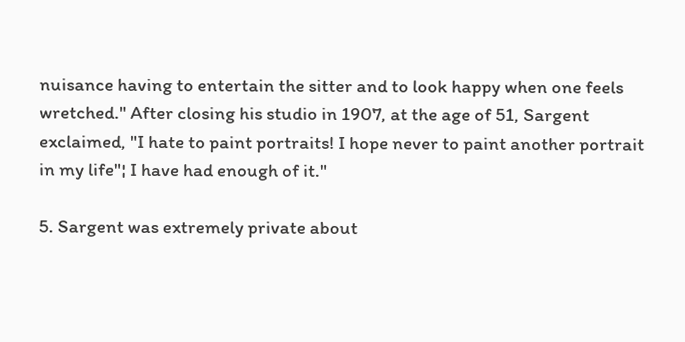nuisance having to entertain the sitter and to look happy when one feels wretched." After closing his studio in 1907, at the age of 51, Sargent exclaimed, "I hate to paint portraits! I hope never to paint another portrait in my life"¦ I have had enough of it."

5. Sargent was extremely private about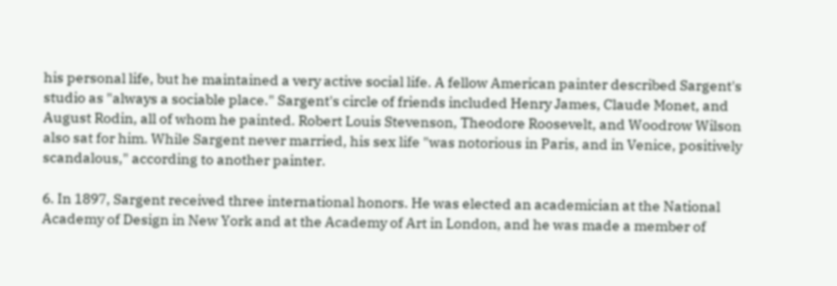his personal life, but he maintained a very active social life. A fellow American painter described Sargent's studio as "always a sociable place." Sargent's circle of friends included Henry James, Claude Monet, and August Rodin, all of whom he painted. Robert Louis Stevenson, Theodore Roosevelt, and Woodrow Wilson also sat for him. While Sargent never married, his sex life "was notorious in Paris, and in Venice, positively scandalous," according to another painter.

6. In 1897, Sargent received three international honors. He was elected an academician at the National Academy of Design in New York and at the Academy of Art in London, and he was made a member of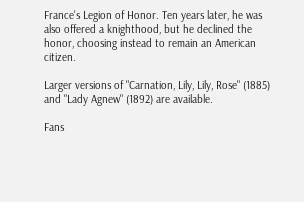France's Legion of Honor. Ten years later, he was also offered a knighthood, but he declined the honor, choosing instead to remain an American citizen.

Larger versions of "Carnation, Lily, Lily, Rose" (1885) and "Lady Agnew" (1892) are available.

Fans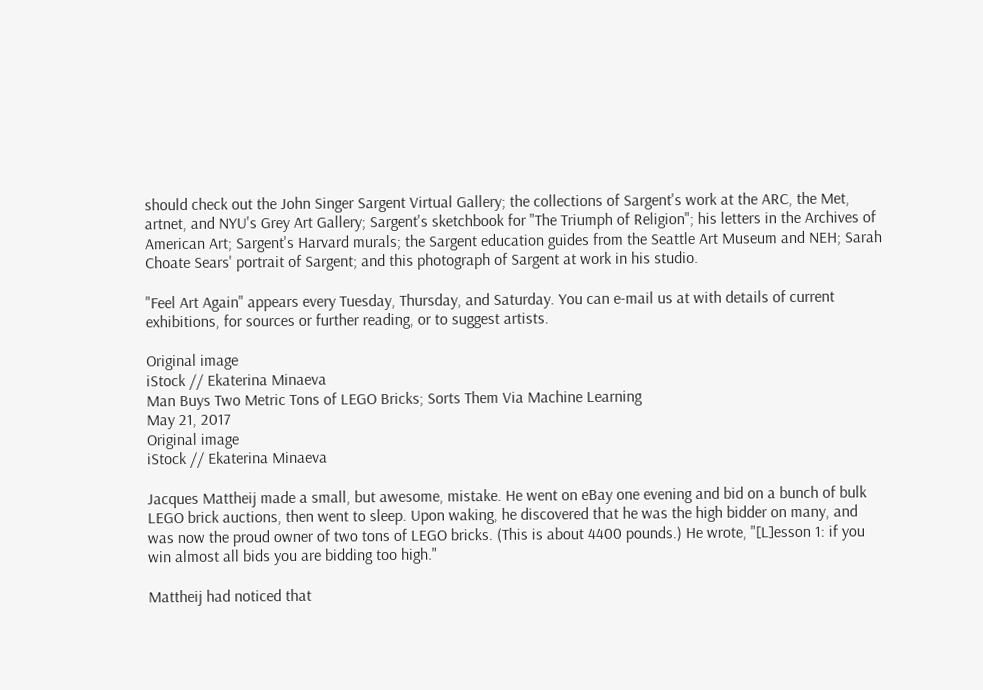should check out the John Singer Sargent Virtual Gallery; the collections of Sargent's work at the ARC, the Met, artnet, and NYU's Grey Art Gallery; Sargent's sketchbook for "The Triumph of Religion"; his letters in the Archives of American Art; Sargent's Harvard murals; the Sargent education guides from the Seattle Art Museum and NEH; Sarah Choate Sears' portrait of Sargent; and this photograph of Sargent at work in his studio.

"Feel Art Again" appears every Tuesday, Thursday, and Saturday. You can e-mail us at with details of current exhibitions, for sources or further reading, or to suggest artists.

Original image
iStock // Ekaterina Minaeva
Man Buys Two Metric Tons of LEGO Bricks; Sorts Them Via Machine Learning
May 21, 2017
Original image
iStock // Ekaterina Minaeva

Jacques Mattheij made a small, but awesome, mistake. He went on eBay one evening and bid on a bunch of bulk LEGO brick auctions, then went to sleep. Upon waking, he discovered that he was the high bidder on many, and was now the proud owner of two tons of LEGO bricks. (This is about 4400 pounds.) He wrote, "[L]esson 1: if you win almost all bids you are bidding too high."

Mattheij had noticed that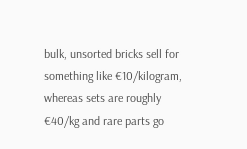bulk, unsorted bricks sell for something like €10/kilogram, whereas sets are roughly €40/kg and rare parts go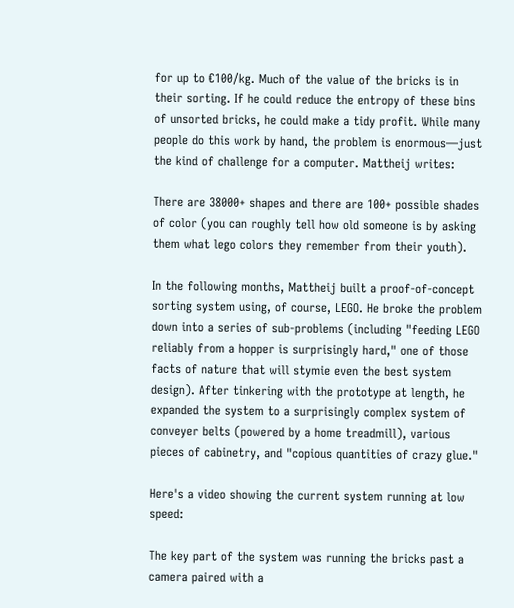for up to €100/kg. Much of the value of the bricks is in their sorting. If he could reduce the entropy of these bins of unsorted bricks, he could make a tidy profit. While many people do this work by hand, the problem is enormous—just the kind of challenge for a computer. Mattheij writes:

There are 38000+ shapes and there are 100+ possible shades of color (you can roughly tell how old someone is by asking them what lego colors they remember from their youth).

In the following months, Mattheij built a proof-of-concept sorting system using, of course, LEGO. He broke the problem down into a series of sub-problems (including "feeding LEGO reliably from a hopper is surprisingly hard," one of those facts of nature that will stymie even the best system design). After tinkering with the prototype at length, he expanded the system to a surprisingly complex system of conveyer belts (powered by a home treadmill), various pieces of cabinetry, and "copious quantities of crazy glue."

Here's a video showing the current system running at low speed:

The key part of the system was running the bricks past a camera paired with a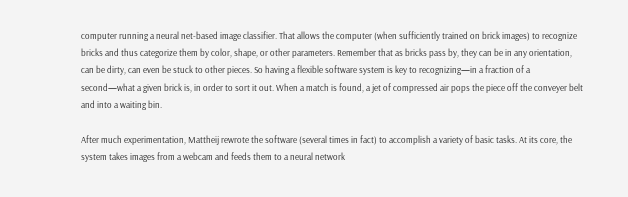computer running a neural net-based image classifier. That allows the computer (when sufficiently trained on brick images) to recognize bricks and thus categorize them by color, shape, or other parameters. Remember that as bricks pass by, they can be in any orientation, can be dirty, can even be stuck to other pieces. So having a flexible software system is key to recognizing—in a fraction of a second—what a given brick is, in order to sort it out. When a match is found, a jet of compressed air pops the piece off the conveyer belt and into a waiting bin.

After much experimentation, Mattheij rewrote the software (several times in fact) to accomplish a variety of basic tasks. At its core, the system takes images from a webcam and feeds them to a neural network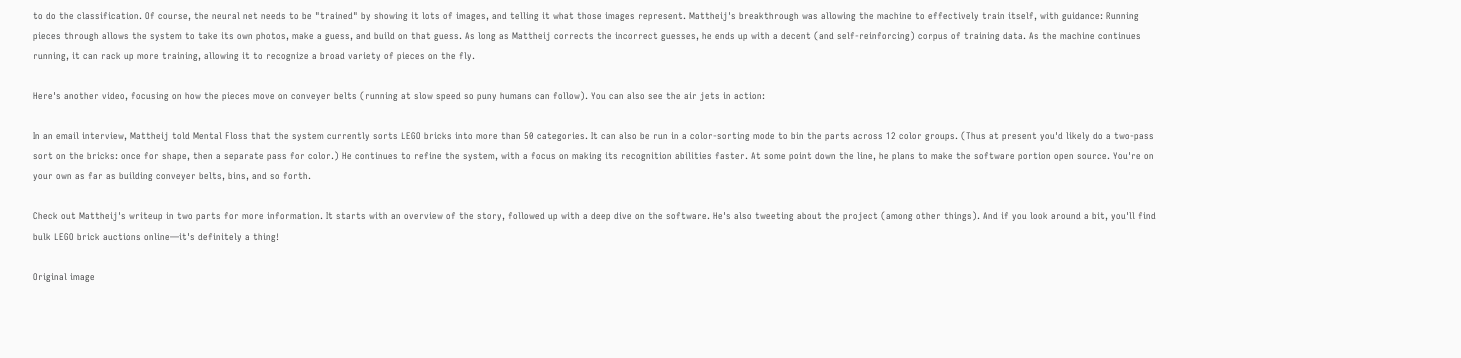to do the classification. Of course, the neural net needs to be "trained" by showing it lots of images, and telling it what those images represent. Mattheij's breakthrough was allowing the machine to effectively train itself, with guidance: Running pieces through allows the system to take its own photos, make a guess, and build on that guess. As long as Mattheij corrects the incorrect guesses, he ends up with a decent (and self-reinforcing) corpus of training data. As the machine continues running, it can rack up more training, allowing it to recognize a broad variety of pieces on the fly.

Here's another video, focusing on how the pieces move on conveyer belts (running at slow speed so puny humans can follow). You can also see the air jets in action:

In an email interview, Mattheij told Mental Floss that the system currently sorts LEGO bricks into more than 50 categories. It can also be run in a color-sorting mode to bin the parts across 12 color groups. (Thus at present you'd likely do a two-pass sort on the bricks: once for shape, then a separate pass for color.) He continues to refine the system, with a focus on making its recognition abilities faster. At some point down the line, he plans to make the software portion open source. You're on your own as far as building conveyer belts, bins, and so forth.

Check out Mattheij's writeup in two parts for more information. It starts with an overview of the story, followed up with a deep dive on the software. He's also tweeting about the project (among other things). And if you look around a bit, you'll find bulk LEGO brick auctions online—it's definitely a thing!

Original image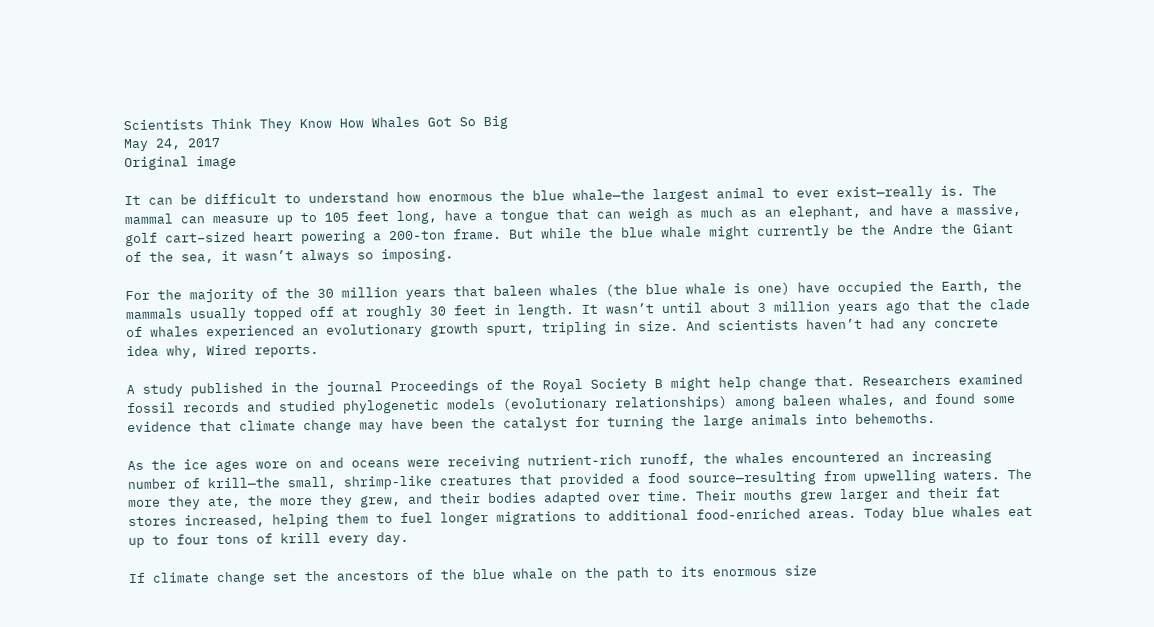Scientists Think They Know How Whales Got So Big
May 24, 2017
Original image

It can be difficult to understand how enormous the blue whale—the largest animal to ever exist—really is. The mammal can measure up to 105 feet long, have a tongue that can weigh as much as an elephant, and have a massive, golf cart–sized heart powering a 200-ton frame. But while the blue whale might currently be the Andre the Giant of the sea, it wasn’t always so imposing.

For the majority of the 30 million years that baleen whales (the blue whale is one) have occupied the Earth, the mammals usually topped off at roughly 30 feet in length. It wasn’t until about 3 million years ago that the clade of whales experienced an evolutionary growth spurt, tripling in size. And scientists haven’t had any concrete idea why, Wired reports.

A study published in the journal Proceedings of the Royal Society B might help change that. Researchers examined fossil records and studied phylogenetic models (evolutionary relationships) among baleen whales, and found some evidence that climate change may have been the catalyst for turning the large animals into behemoths.

As the ice ages wore on and oceans were receiving nutrient-rich runoff, the whales encountered an increasing number of krill—the small, shrimp-like creatures that provided a food source—resulting from upwelling waters. The more they ate, the more they grew, and their bodies adapted over time. Their mouths grew larger and their fat stores increased, helping them to fuel longer migrations to additional food-enriched areas. Today blue whales eat up to four tons of krill every day.

If climate change set the ancestors of the blue whale on the path to its enormous size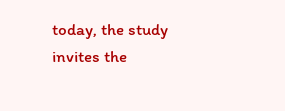today, the study invites the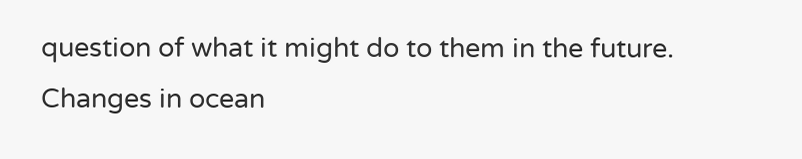question of what it might do to them in the future. Changes in ocean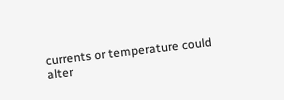currents or temperature could alter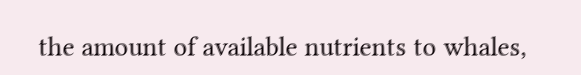the amount of available nutrients to whales,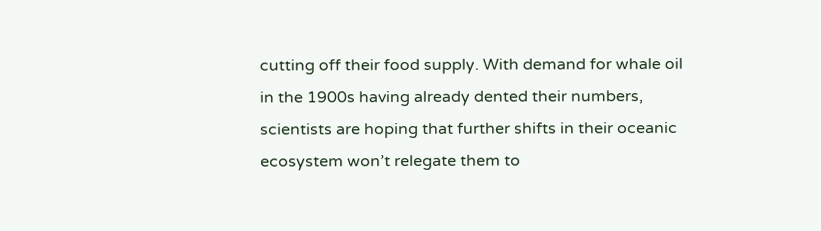cutting off their food supply. With demand for whale oil in the 1900s having already dented their numbers, scientists are hoping that further shifts in their oceanic ecosystem won’t relegate them to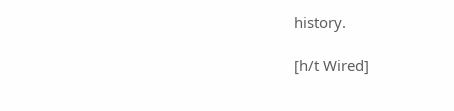history.

[h/t Wired]